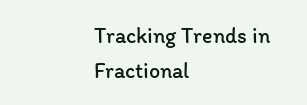Tracking Trends in Fractional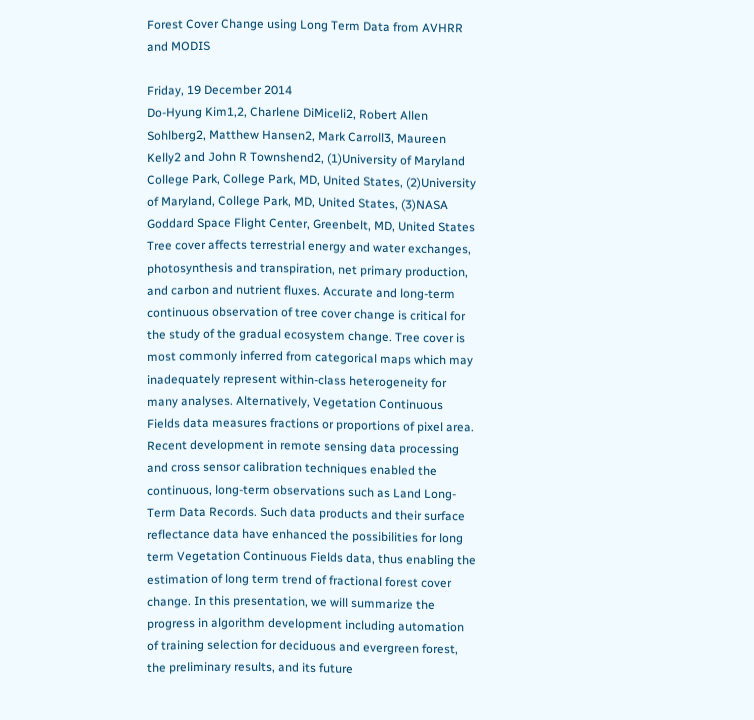Forest Cover Change using Long Term Data from AVHRR and MODIS

Friday, 19 December 2014
Do-Hyung Kim1,2, Charlene DiMiceli2, Robert Allen Sohlberg2, Matthew Hansen2, Mark Carroll3, Maureen Kelly2 and John R Townshend2, (1)University of Maryland College Park, College Park, MD, United States, (2)University of Maryland, College Park, MD, United States, (3)NASA Goddard Space Flight Center, Greenbelt, MD, United States
Tree cover affects terrestrial energy and water exchanges, photosynthesis and transpiration, net primary production, and carbon and nutrient fluxes. Accurate and long-term continuous observation of tree cover change is critical for the study of the gradual ecosystem change. Tree cover is most commonly inferred from categorical maps which may inadequately represent within-class heterogeneity for many analyses. Alternatively, Vegetation Continuous Fields data measures fractions or proportions of pixel area. Recent development in remote sensing data processing and cross sensor calibration techniques enabled the continuous, long-term observations such as Land Long-Term Data Records. Such data products and their surface reflectance data have enhanced the possibilities for long term Vegetation Continuous Fields data, thus enabling the estimation of long term trend of fractional forest cover change. In this presentation, we will summarize the progress in algorithm development including automation of training selection for deciduous and evergreen forest, the preliminary results, and its future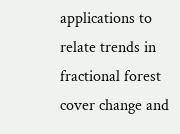applications to relate trends in fractional forest cover change and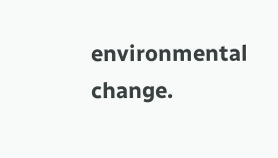environmental change.